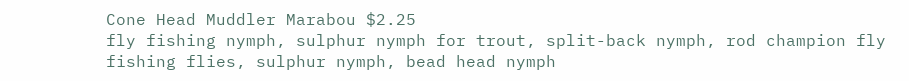Cone Head Muddler Marabou $2.25
fly fishing nymph, sulphur nymph for trout, split-back nymph, rod champion fly fishing flies, sulphur nymph, bead head nymph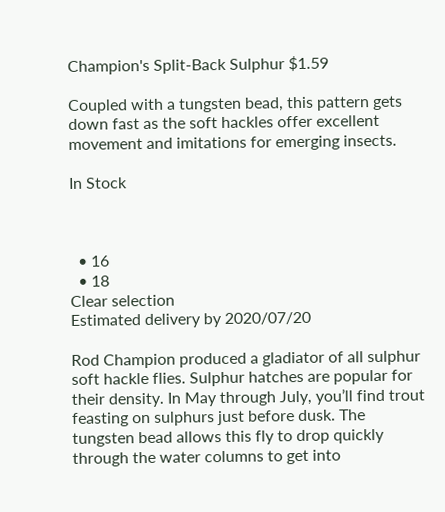Champion's Split-Back Sulphur $1.59

Coupled with a tungsten bead, this pattern gets down fast as the soft hackles offer excellent movement and imitations for emerging insects.

In Stock



  • 16
  • 18
Clear selection
Estimated delivery by 2020/07/20

Rod Champion produced a gladiator of all sulphur soft hackle flies. Sulphur hatches are popular for their density. In May through July, you’ll find trout feasting on sulphurs just before dusk. The tungsten bead allows this fly to drop quickly through the water columns to get into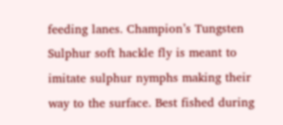feeding lanes. Champion’s Tungsten Sulphur soft hackle fly is meant to imitate sulphur nymphs making their way to the surface. Best fished during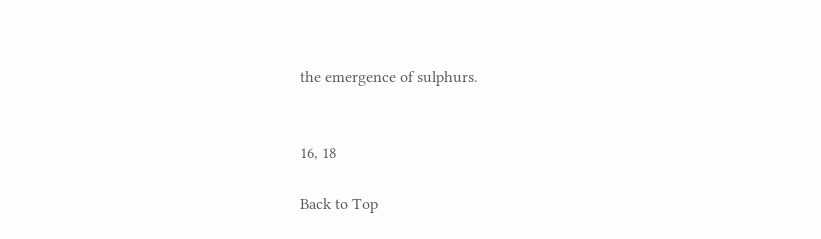the emergence of sulphurs.


16, 18

Back to Top